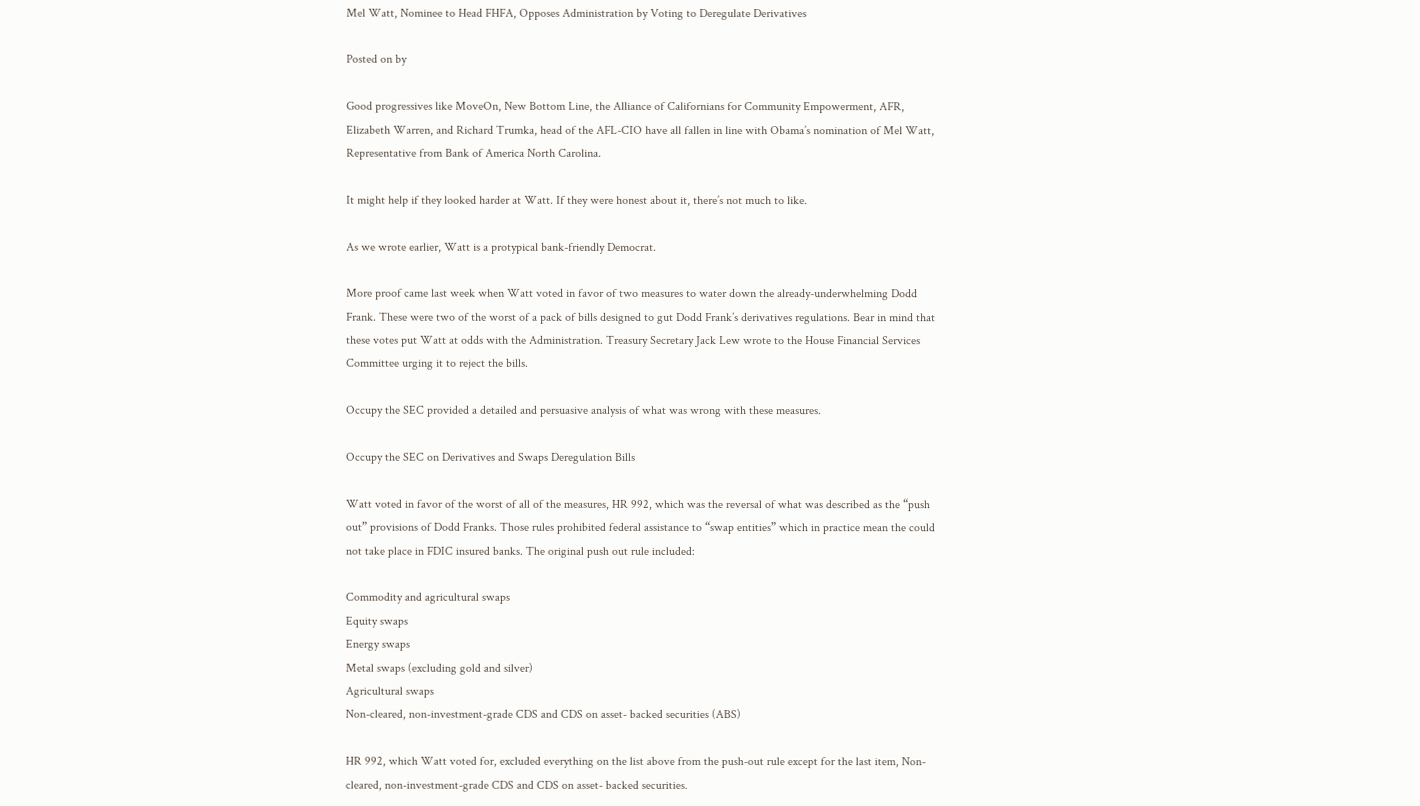Mel Watt, Nominee to Head FHFA, Opposes Administration by Voting to Deregulate Derivatives

Posted on by

Good progressives like MoveOn, New Bottom Line, the Alliance of Californians for Community Empowerment, AFR, Elizabeth Warren, and Richard Trumka, head of the AFL-CIO have all fallen in line with Obama’s nomination of Mel Watt, Representative from Bank of America North Carolina.

It might help if they looked harder at Watt. If they were honest about it, there’s not much to like.

As we wrote earlier, Watt is a protypical bank-friendly Democrat.

More proof came last week when Watt voted in favor of two measures to water down the already-underwhelming Dodd Frank. These were two of the worst of a pack of bills designed to gut Dodd Frank’s derivatives regulations. Bear in mind that these votes put Watt at odds with the Administration. Treasury Secretary Jack Lew wrote to the House Financial Services Committee urging it to reject the bills.

Occupy the SEC provided a detailed and persuasive analysis of what was wrong with these measures.

Occupy the SEC on Derivatives and Swaps Deregulation Bills

Watt voted in favor of the worst of all of the measures, HR 992, which was the reversal of what was described as the “push out” provisions of Dodd Franks. Those rules prohibited federal assistance to “swap entities” which in practice mean the could not take place in FDIC insured banks. The original push out rule included:

Commodity and agricultural swaps
Equity swaps
Energy swaps
Metal swaps (excluding gold and silver)
Agricultural swaps
Non-cleared, non-investment-grade CDS and CDS on asset- backed securities (ABS)

HR 992, which Watt voted for, excluded everything on the list above from the push-out rule except for the last item, Non-cleared, non-investment-grade CDS and CDS on asset- backed securities.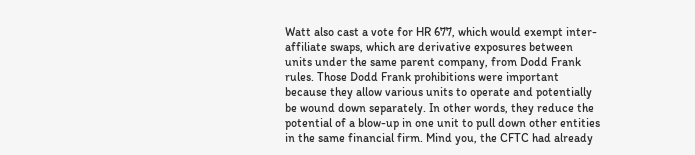Watt also cast a vote for HR 677, which would exempt inter-affiliate swaps, which are derivative exposures between units under the same parent company, from Dodd Frank rules. Those Dodd Frank prohibitions were important because they allow various units to operate and potentially be wound down separately. In other words, they reduce the potential of a blow-up in one unit to pull down other entities in the same financial firm. Mind you, the CFTC had already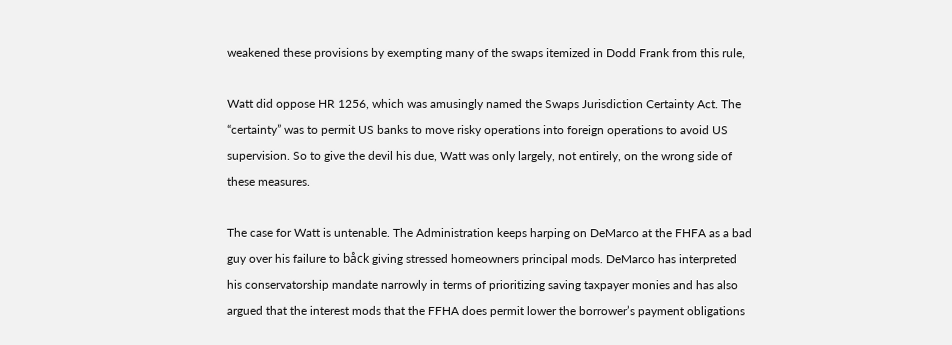weakened these provisions by exempting many of the swaps itemized in Dodd Frank from this rule,

Watt did oppose HR 1256, which was amusingly named the Swaps Jurisdiction Certainty Act. The “certainty” was to permit US banks to move risky operations into foreign operations to avoid US supervision. So to give the devil his due, Watt was only largely, not entirely, on the wrong side of these measures.

The case for Watt is untenable. The Administration keeps harping on DeMarco at the FHFA as a bad guy over his failure to båck giving stressed homeowners principal mods. DeMarco has interpreted his conservatorship mandate narrowly in terms of prioritizing saving taxpayer monies and has also argued that the interest mods that the FFHA does permit lower the borrower’s payment obligations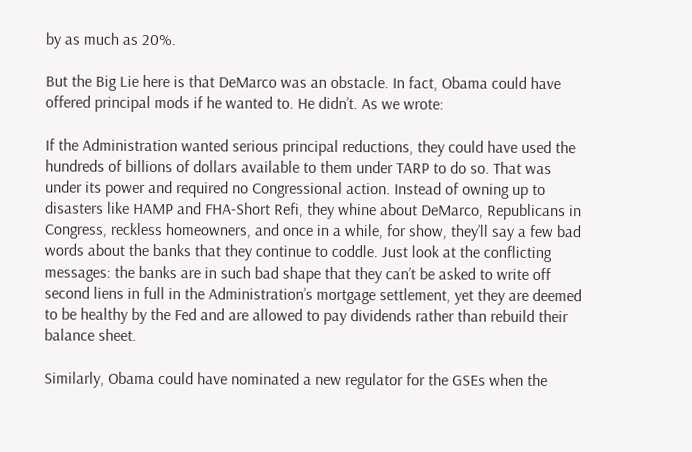by as much as 20%.

But the Big Lie here is that DeMarco was an obstacle. In fact, Obama could have offered principal mods if he wanted to. He didn’t. As we wrote:

If the Administration wanted serious principal reductions, they could have used the hundreds of billions of dollars available to them under TARP to do so. That was under its power and required no Congressional action. Instead of owning up to disasters like HAMP and FHA-Short Refi, they whine about DeMarco, Republicans in Congress, reckless homeowners, and once in a while, for show, they’ll say a few bad words about the banks that they continue to coddle. Just look at the conflicting messages: the banks are in such bad shape that they can’t be asked to write off second liens in full in the Administration’s mortgage settlement, yet they are deemed to be healthy by the Fed and are allowed to pay dividends rather than rebuild their balance sheet.

Similarly, Obama could have nominated a new regulator for the GSEs when the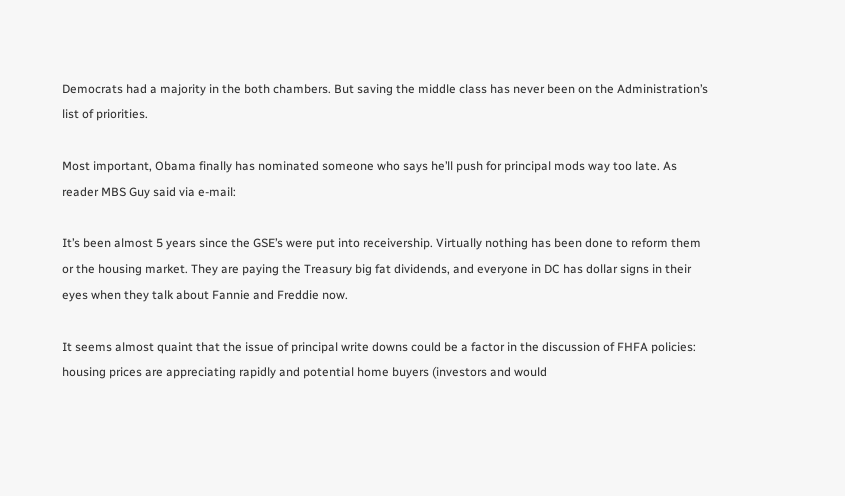Democrats had a majority in the both chambers. But saving the middle class has never been on the Administration’s list of priorities.

Most important, Obama finally has nominated someone who says he’ll push for principal mods way too late. As reader MBS Guy said via e-mail:

It’s been almost 5 years since the GSE’s were put into receivership. Virtually nothing has been done to reform them or the housing market. They are paying the Treasury big fat dividends, and everyone in DC has dollar signs in their eyes when they talk about Fannie and Freddie now.

It seems almost quaint that the issue of principal write downs could be a factor in the discussion of FHFA policies: housing prices are appreciating rapidly and potential home buyers (investors and would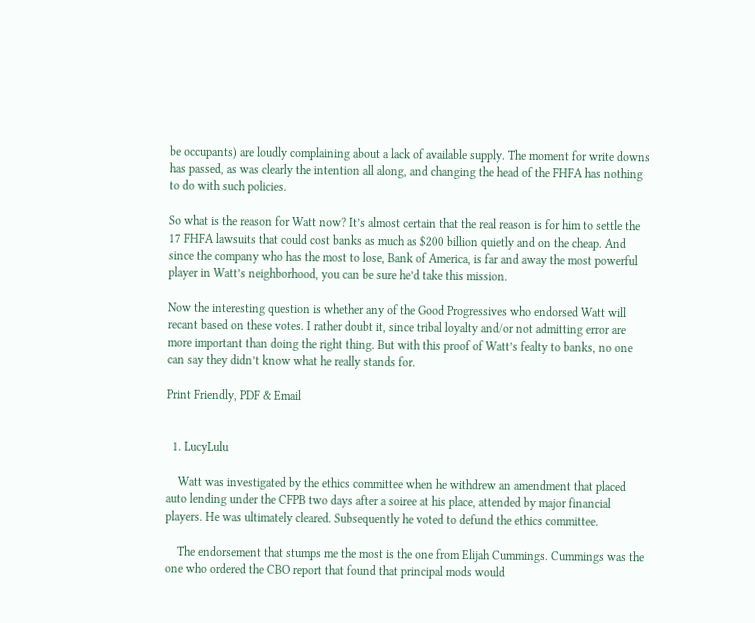be occupants) are loudly complaining about a lack of available supply. The moment for write downs has passed, as was clearly the intention all along, and changing the head of the FHFA has nothing to do with such policies.

So what is the reason for Watt now? It’s almost certain that the real reason is for him to settle the 17 FHFA lawsuits that could cost banks as much as $200 billion quietly and on the cheap. And since the company who has the most to lose, Bank of America, is far and away the most powerful player in Watt’s neighborhood, you can be sure he’d take this mission.

Now the interesting question is whether any of the Good Progressives who endorsed Watt will recant based on these votes. I rather doubt it, since tribal loyalty and/or not admitting error are more important than doing the right thing. But with this proof of Watt’s fealty to banks, no one can say they didn’t know what he really stands for.

Print Friendly, PDF & Email


  1. LucyLulu

    Watt was investigated by the ethics committee when he withdrew an amendment that placed auto lending under the CFPB two days after a soiree at his place, attended by major financial players. He was ultimately cleared. Subsequently he voted to defund the ethics committee.

    The endorsement that stumps me the most is the one from Elijah Cummings. Cummings was the one who ordered the CBO report that found that principal mods would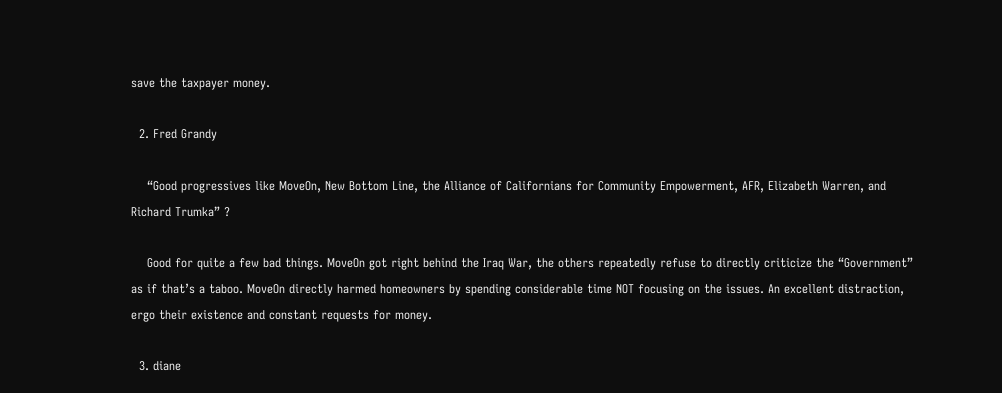save the taxpayer money.

  2. Fred Grandy

    “Good progressives like MoveOn, New Bottom Line, the Alliance of Californians for Community Empowerment, AFR, Elizabeth Warren, and Richard Trumka” ?

    Good for quite a few bad things. MoveOn got right behind the Iraq War, the others repeatedly refuse to directly criticize the “Government” as if that’s a taboo. MoveOn directly harmed homeowners by spending considerable time NOT focusing on the issues. An excellent distraction, ergo their existence and constant requests for money.

  3. diane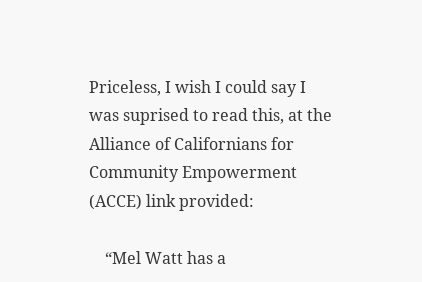Priceless, I wish I could say I was suprised to read this, at the Alliance of Californians for Community Empowerment (ACCE) link provided:

    “Mel Watt has a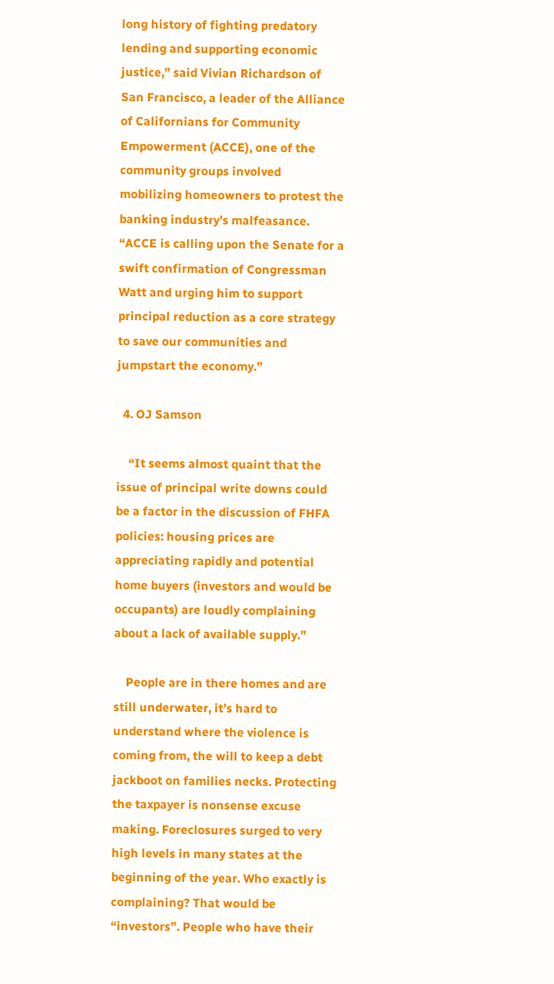long history of fighting predatory lending and supporting economic justice,” said Vivian Richardson of San Francisco, a leader of the Alliance of Californians for Community Empowerment (ACCE), one of the community groups involved mobilizing homeowners to protest the banking industry’s malfeasance. “ACCE is calling upon the Senate for a swift confirmation of Congressman Watt and urging him to support principal reduction as a core strategy to save our communities and jumpstart the economy.”

  4. OJ Samson

    “It seems almost quaint that the issue of principal write downs could be a factor in the discussion of FHFA policies: housing prices are appreciating rapidly and potential home buyers (investors and would be occupants) are loudly complaining about a lack of available supply.”

    People are in there homes and are still underwater, it’s hard to understand where the violence is coming from, the will to keep a debt jackboot on families necks. Protecting the taxpayer is nonsense excuse making. Foreclosures surged to very high levels in many states at the beginning of the year. Who exactly is complaining? That would be “investors”. People who have their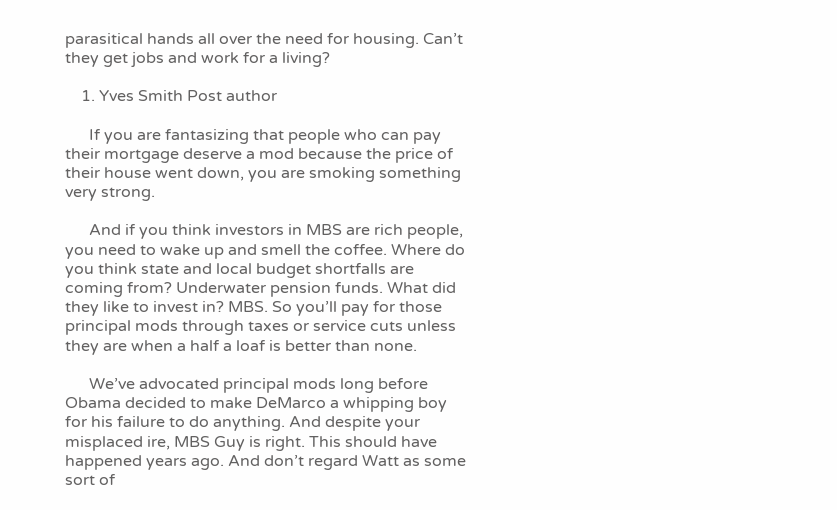parasitical hands all over the need for housing. Can’t they get jobs and work for a living?

    1. Yves Smith Post author

      If you are fantasizing that people who can pay their mortgage deserve a mod because the price of their house went down, you are smoking something very strong.

      And if you think investors in MBS are rich people, you need to wake up and smell the coffee. Where do you think state and local budget shortfalls are coming from? Underwater pension funds. What did they like to invest in? MBS. So you’ll pay for those principal mods through taxes or service cuts unless they are when a half a loaf is better than none.

      We’ve advocated principal mods long before Obama decided to make DeMarco a whipping boy for his failure to do anything. And despite your misplaced ire, MBS Guy is right. This should have happened years ago. And don’t regard Watt as some sort of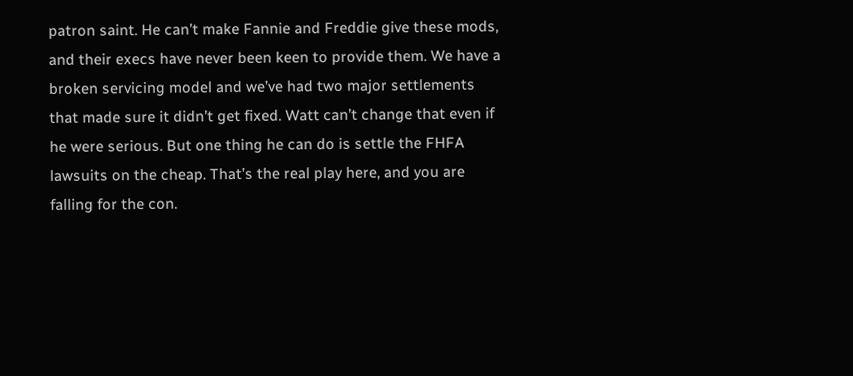patron saint. He can’t make Fannie and Freddie give these mods, and their execs have never been keen to provide them. We have a broken servicing model and we’ve had two major settlements that made sure it didn’t get fixed. Watt can’t change that even if he were serious. But one thing he can do is settle the FHFA lawsuits on the cheap. That’s the real play here, and you are falling for the con.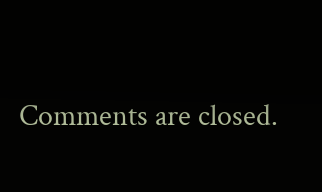Comments are closed.